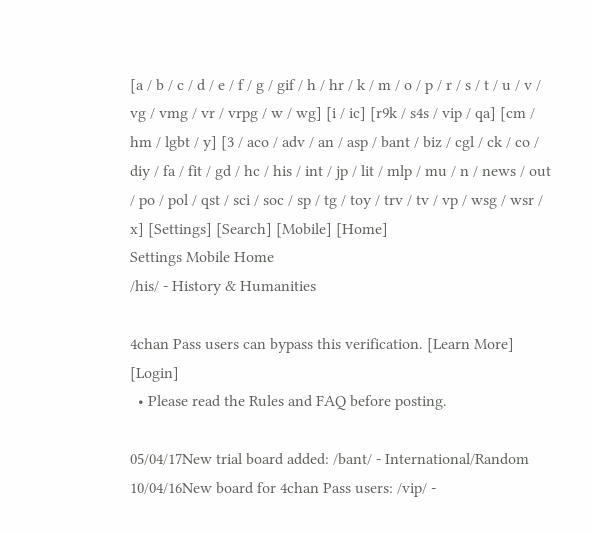[a / b / c / d / e / f / g / gif / h / hr / k / m / o / p / r / s / t / u / v / vg / vmg / vr / vrpg / w / wg] [i / ic] [r9k / s4s / vip / qa] [cm / hm / lgbt / y] [3 / aco / adv / an / asp / bant / biz / cgl / ck / co / diy / fa / fit / gd / hc / his / int / jp / lit / mlp / mu / n / news / out / po / pol / qst / sci / soc / sp / tg / toy / trv / tv / vp / wsg / wsr / x] [Settings] [Search] [Mobile] [Home]
Settings Mobile Home
/his/ - History & Humanities

4chan Pass users can bypass this verification. [Learn More] [Login]
  • Please read the Rules and FAQ before posting.

05/04/17New trial board added: /bant/ - International/Random
10/04/16New board for 4chan Pass users: /vip/ -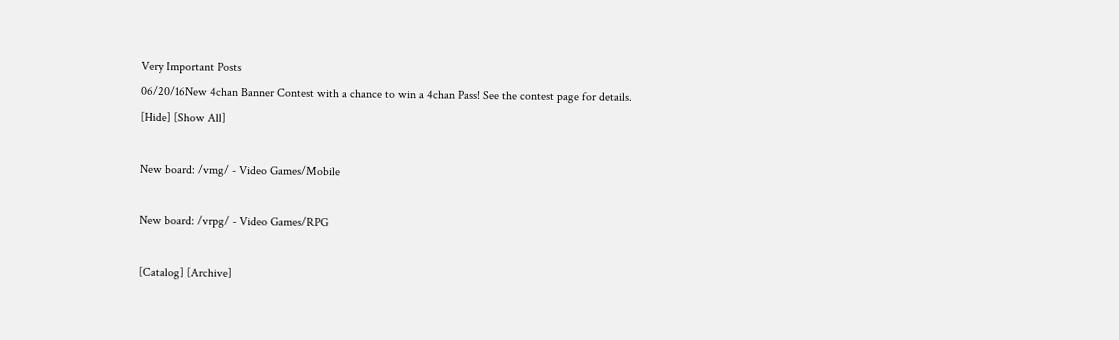Very Important Posts
06/20/16New 4chan Banner Contest with a chance to win a 4chan Pass! See the contest page for details.
[Hide] [Show All]

New board: /vmg/ - Video Games/Mobile

New board: /vrpg/ - Video Games/RPG

[Catalog] [Archive]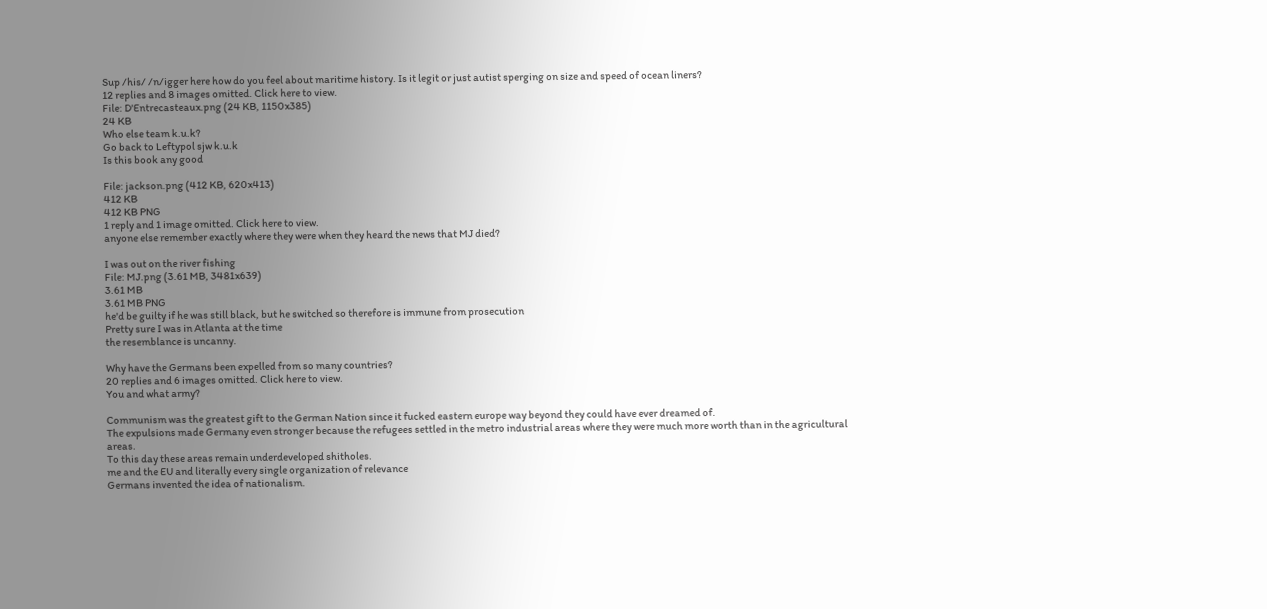Sup /his/ /n/igger here how do you feel about maritime history. Is it legit or just autist sperging on size and speed of ocean liners?
12 replies and 8 images omitted. Click here to view.
File: D'Entrecasteaux.png (24 KB, 1150x385)
24 KB
Who else team k.u.k?
Go back to Leftypol sjw k.u.k
Is this book any good

File: jackson.png (412 KB, 620x413)
412 KB
412 KB PNG
1 reply and 1 image omitted. Click here to view.
anyone else remember exactly where they were when they heard the news that MJ died?

I was out on the river fishing
File: MJ.png (3.61 MB, 3481x639)
3.61 MB
3.61 MB PNG
he'd be guilty if he was still black, but he switched so therefore is immune from prosecution
Pretty sure I was in Atlanta at the time
the resemblance is uncanny.

Why have the Germans been expelled from so many countries?
20 replies and 6 images omitted. Click here to view.
You and what army?

Communism was the greatest gift to the German Nation since it fucked eastern europe way beyond they could have ever dreamed of.
The expulsions made Germany even stronger because the refugees settled in the metro industrial areas where they were much more worth than in the agricultural areas.
To this day these areas remain underdeveloped shitholes.
me and the EU and literally every single organization of relevance
Germans invented the idea of nationalism.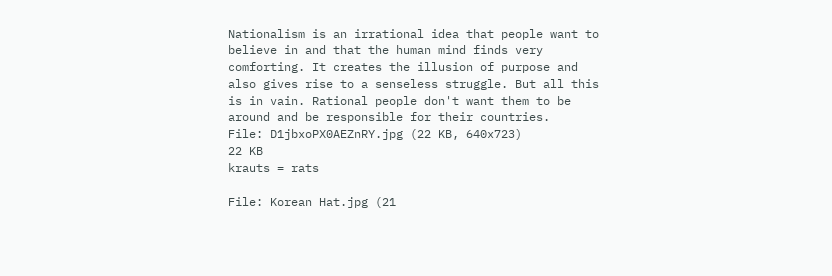Nationalism is an irrational idea that people want to believe in and that the human mind finds very comforting. It creates the illusion of purpose and also gives rise to a senseless struggle. But all this is in vain. Rational people don't want them to be around and be responsible for their countries.
File: D1jbxoPX0AEZnRY.jpg (22 KB, 640x723)
22 KB
krauts = rats

File: Korean Hat.jpg (21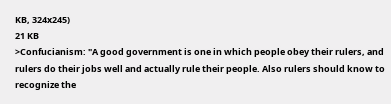KB, 324x245)
21 KB
>Confucianism: "A good government is one in which people obey their rulers, and rulers do their jobs well and actually rule their people. Also rulers should know to recognize the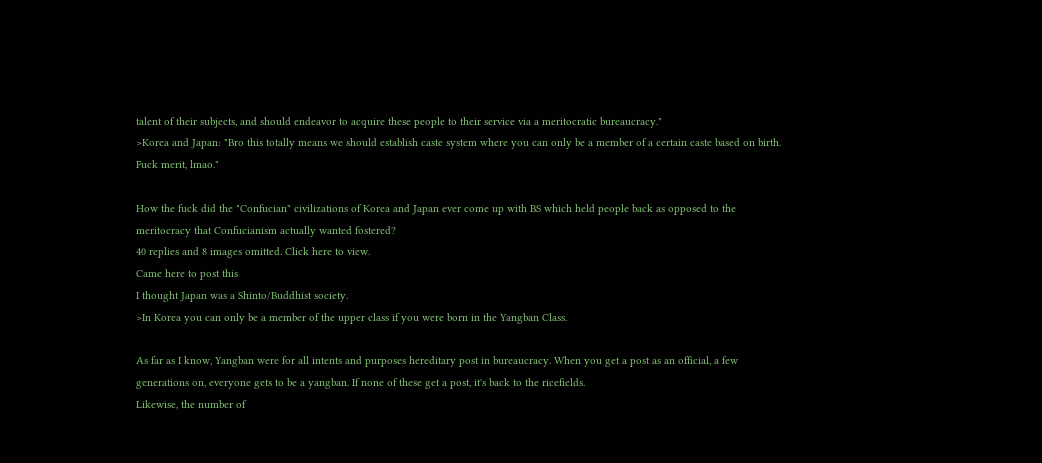talent of their subjects, and should endeavor to acquire these people to their service via a meritocratic bureaucracy."
>Korea and Japan: "Bro this totally means we should establish caste system where you can only be a member of a certain caste based on birth. Fuck merit, lmao."

How the fuck did the "Confucian" civilizations of Korea and Japan ever come up with BS which held people back as opposed to the meritocracy that Confucianism actually wanted fostered?
40 replies and 8 images omitted. Click here to view.
Came here to post this
I thought Japan was a Shinto/Buddhist society.
>In Korea you can only be a member of the upper class if you were born in the Yangban Class.

As far as I know, Yangban were for all intents and purposes hereditary post in bureaucracy. When you get a post as an official, a few generations on, everyone gets to be a yangban. If none of these get a post, it's back to the ricefields.
Likewise, the number of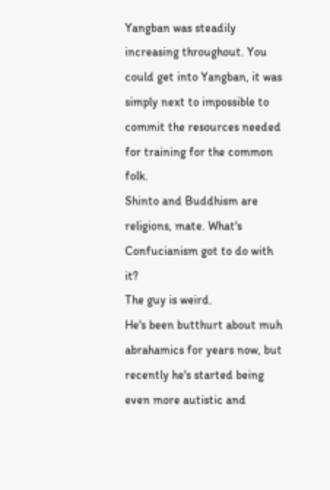Yangban was steadily increasing throughout. You could get into Yangban, it was simply next to impossible to commit the resources needed for training for the common folk.
Shinto and Buddhism are religions, mate. What's Confucianism got to do with it?
The guy is weird.
He's been butthurt about muh abrahamics for years now, but recently he's started being even more autistic and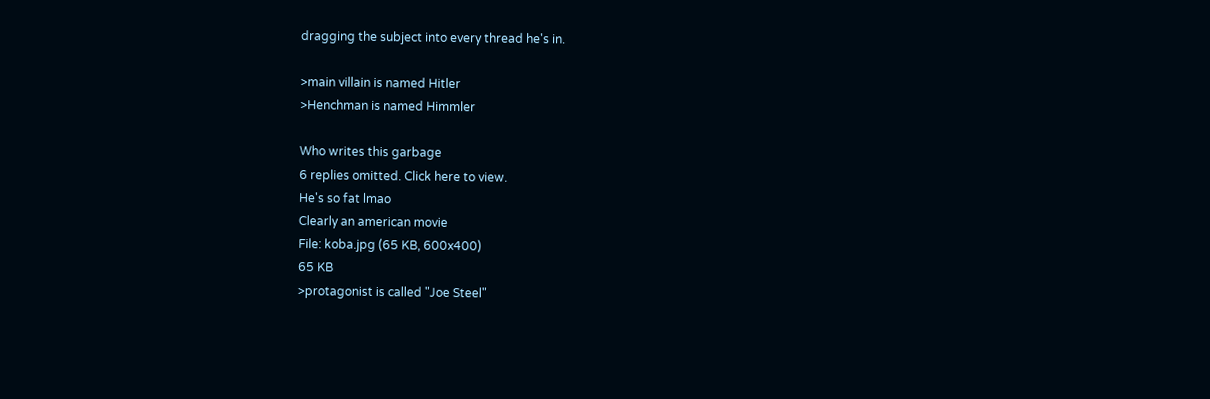dragging the subject into every thread he's in.

>main villain is named Hitler
>Henchman is named Himmler

Who writes this garbage
6 replies omitted. Click here to view.
He's so fat lmao
Clearly an american movie
File: koba.jpg (65 KB, 600x400)
65 KB
>protagonist is called "Joe Steel"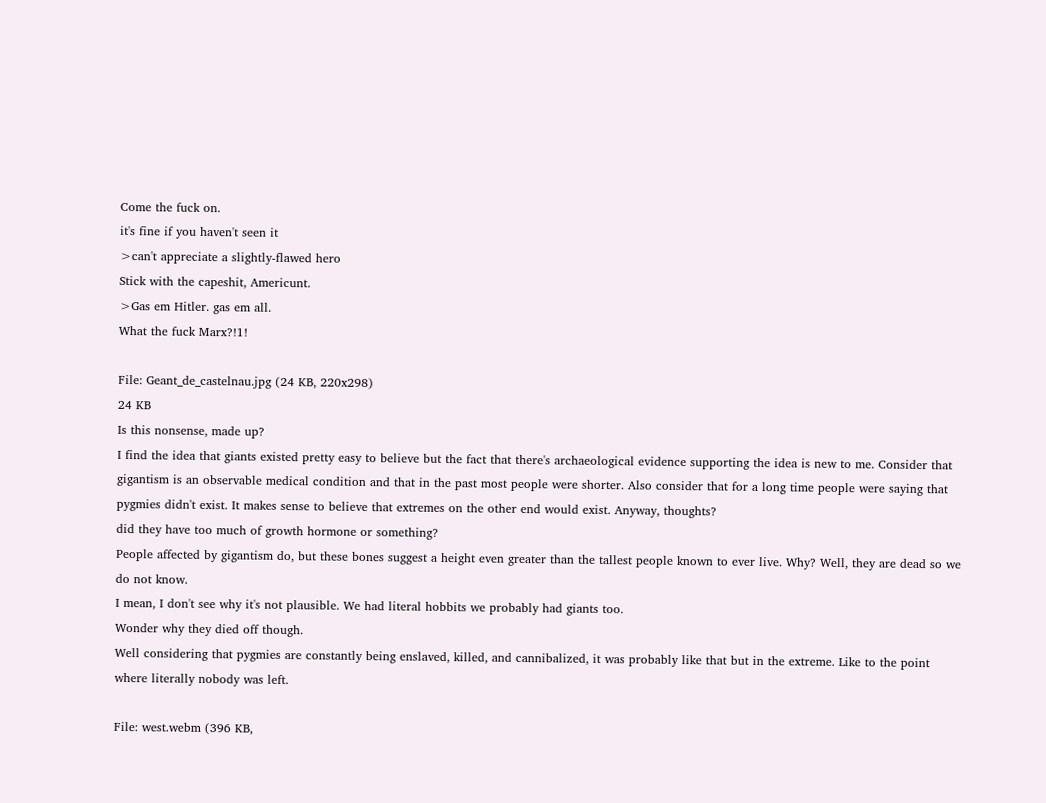Come the fuck on.
it's fine if you haven't seen it
>can't appreciate a slightly-flawed hero
Stick with the capeshit, Americunt.
>Gas em Hitler. gas em all.
What the fuck Marx?!1!

File: Geant_de_castelnau.jpg (24 KB, 220x298)
24 KB
Is this nonsense, made up?
I find the idea that giants existed pretty easy to believe but the fact that there's archaeological evidence supporting the idea is new to me. Consider that gigantism is an observable medical condition and that in the past most people were shorter. Also consider that for a long time people were saying that pygmies didn't exist. It makes sense to believe that extremes on the other end would exist. Anyway, thoughts?
did they have too much of growth hormone or something?
People affected by gigantism do, but these bones suggest a height even greater than the tallest people known to ever live. Why? Well, they are dead so we do not know.
I mean, I don't see why it's not plausible. We had literal hobbits we probably had giants too.
Wonder why they died off though.
Well considering that pygmies are constantly being enslaved, killed, and cannibalized, it was probably like that but in the extreme. Like to the point where literally nobody was left.

File: west.webm (396 KB,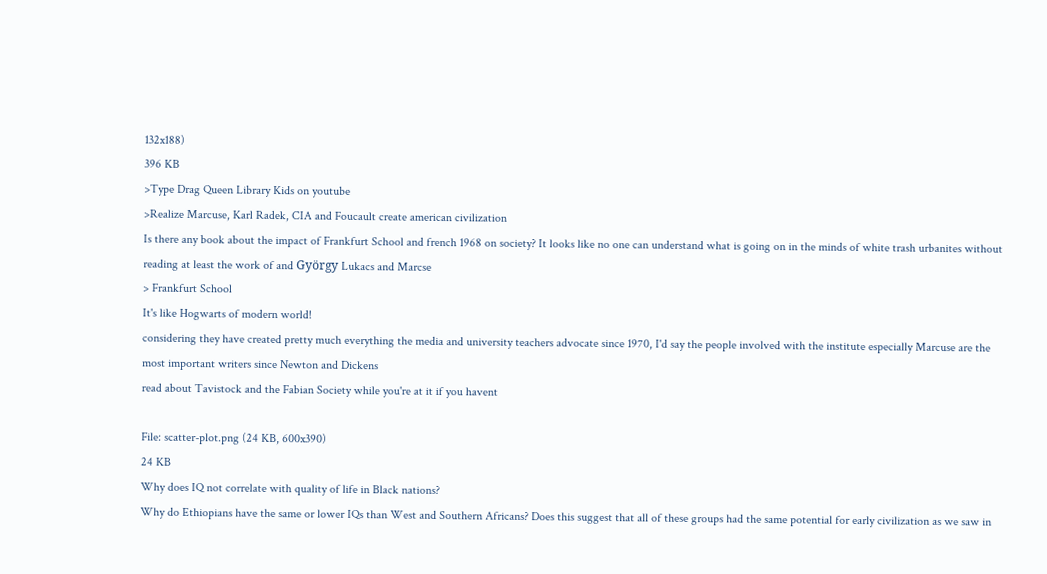132x188)
396 KB
>Type Drag Queen Library Kids on youtube
>Realize Marcuse, Karl Radek, CIA and Foucault create american civilization
Is there any book about the impact of Frankfurt School and french 1968 on society? It looks like no one can understand what is going on in the minds of white trash urbanites without reading at least the work of and György Lukacs and Marcse
> Frankfurt School
It's like Hogwarts of modern world!
considering they have created pretty much everything the media and university teachers advocate since 1970, I'd say the people involved with the institute especially Marcuse are the most important writers since Newton and Dickens
read about Tavistock and the Fabian Society while you're at it if you havent

File: scatter-plot.png (24 KB, 600x390)
24 KB
Why does IQ not correlate with quality of life in Black nations?
Why do Ethiopians have the same or lower IQs than West and Southern Africans? Does this suggest that all of these groups had the same potential for early civilization as we saw in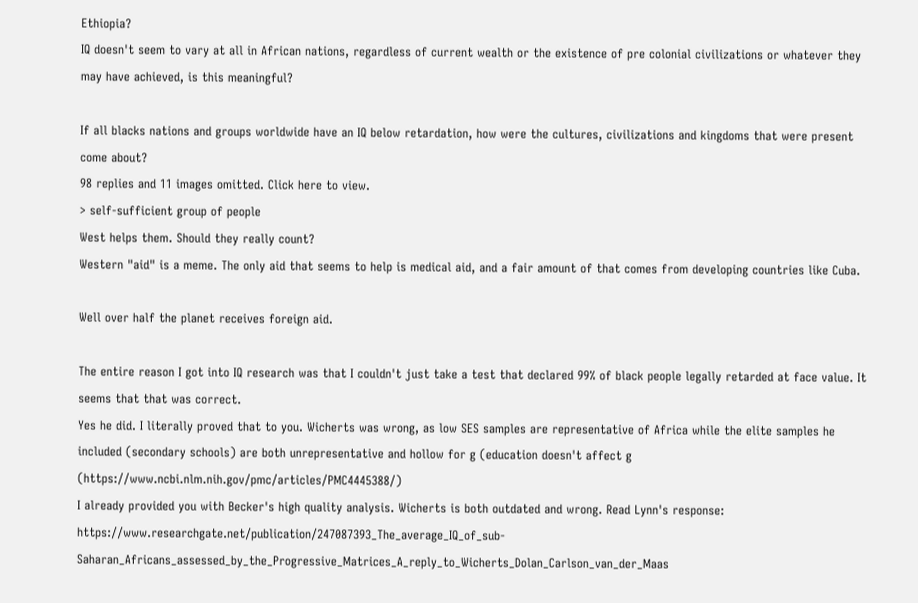Ethiopia?
IQ doesn't seem to vary at all in African nations, regardless of current wealth or the existence of pre colonial civilizations or whatever they may have achieved, is this meaningful?

If all blacks nations and groups worldwide have an IQ below retardation, how were the cultures, civilizations and kingdoms that were present come about?
98 replies and 11 images omitted. Click here to view.
> self-sufficient group of people
West helps them. Should they really count?
Western "aid" is a meme. The only aid that seems to help is medical aid, and a fair amount of that comes from developing countries like Cuba.

Well over half the planet receives foreign aid.

The entire reason I got into IQ research was that I couldn't just take a test that declared 99% of black people legally retarded at face value. It seems that that was correct.
Yes he did. I literally proved that to you. Wicherts was wrong, as low SES samples are representative of Africa while the elite samples he included (secondary schools) are both unrepresentative and hollow for g (education doesn't affect g (https://www.ncbi.nlm.nih.gov/pmc/articles/PMC4445388/)
I already provided you with Becker's high quality analysis. Wicherts is both outdated and wrong. Read Lynn's response: https://www.researchgate.net/publication/247087393_The_average_IQ_of_sub-Saharan_Africans_assessed_by_the_Progressive_Matrices_A_reply_to_Wicherts_Dolan_Carlson_van_der_Maas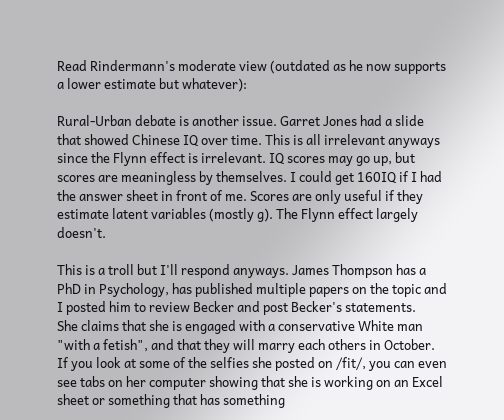Read Rindermann's moderate view (outdated as he now supports a lower estimate but whatever):

Rural-Urban debate is another issue. Garret Jones had a slide that showed Chinese IQ over time. This is all irrelevant anyways since the Flynn effect is irrelevant. IQ scores may go up, but scores are meaningless by themselves. I could get 160IQ if I had the answer sheet in front of me. Scores are only useful if they estimate latent variables (mostly g). The Flynn effect largely doesn't.

This is a troll but I'll respond anyways. James Thompson has a PhD in Psychology, has published multiple papers on the topic and I posted him to review Becker and post Becker's statements.
She claims that she is engaged with a conservative White man "with a fetish", and that they will marry each others in October. If you look at some of the selfies she posted on /fit/, you can even see tabs on her computer showing that she is working on an Excel sheet or something that has something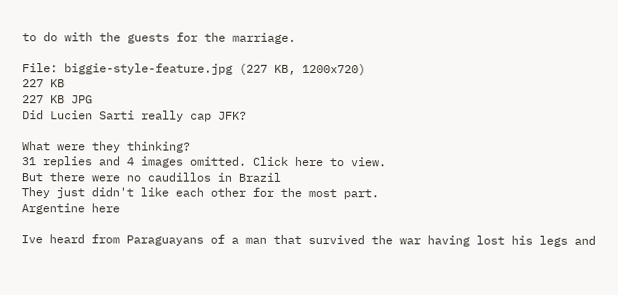to do with the guests for the marriage.

File: biggie-style-feature.jpg (227 KB, 1200x720)
227 KB
227 KB JPG
Did Lucien Sarti really cap JFK?

What were they thinking?
31 replies and 4 images omitted. Click here to view.
But there were no caudillos in Brazil
They just didn't like each other for the most part.
Argentine here

Ive heard from Paraguayans of a man that survived the war having lost his legs and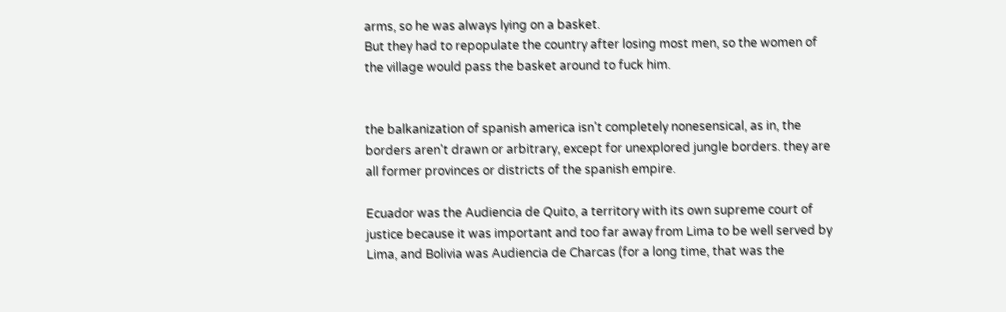arms, so he was always lying on a basket.
But they had to repopulate the country after losing most men, so the women of the village would pass the basket around to fuck him.


the balkanization of spanish america isn't completely nonesensical, as in, the borders aren't drawn or arbitrary, except for unexplored jungle borders. they are all former provinces or districts of the spanish empire.

Ecuador was the Audiencia de Quito, a territory with its own supreme court of justice because it was important and too far away from Lima to be well served by Lima, and Bolivia was Audiencia de Charcas (for a long time, that was the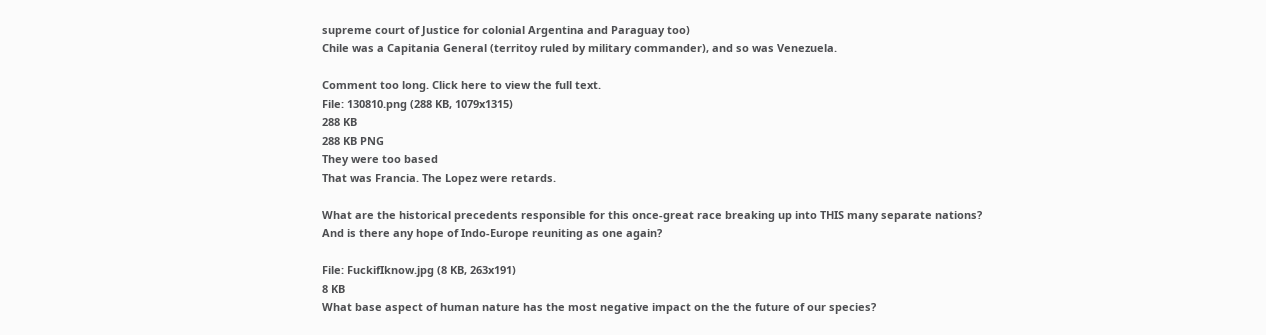supreme court of Justice for colonial Argentina and Paraguay too)
Chile was a Capitania General (territoy ruled by military commander), and so was Venezuela.

Comment too long. Click here to view the full text.
File: 130810.png (288 KB, 1079x1315)
288 KB
288 KB PNG
They were too based
That was Francia. The Lopez were retards.

What are the historical precedents responsible for this once-great race breaking up into THIS many separate nations? And is there any hope of Indo-Europe reuniting as one again?

File: FuckifIknow.jpg (8 KB, 263x191)
8 KB
What base aspect of human nature has the most negative impact on the the future of our species?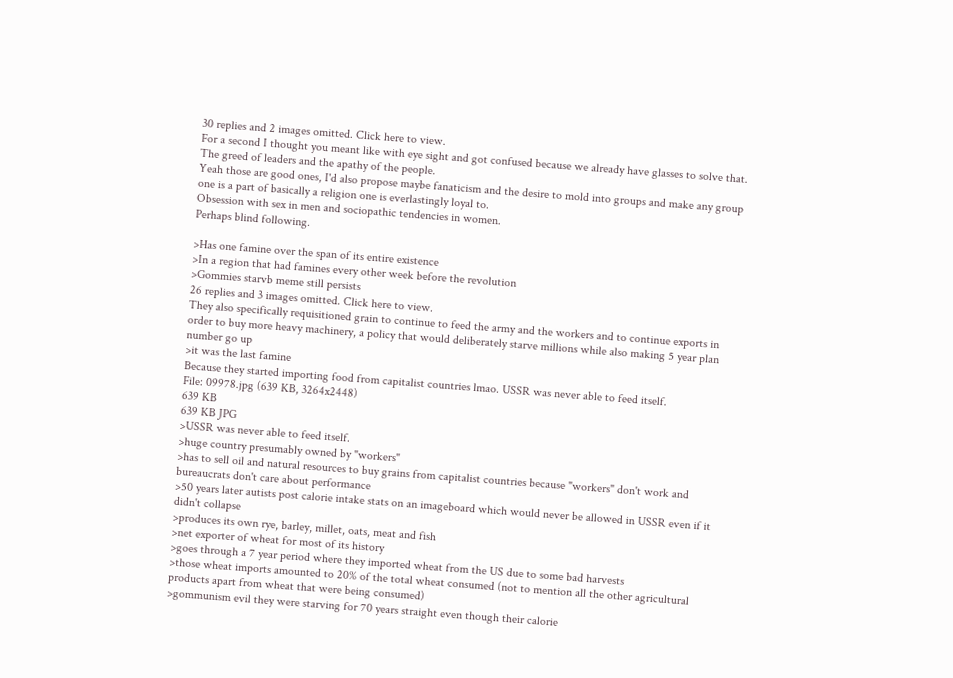30 replies and 2 images omitted. Click here to view.
For a second I thought you meant like with eye sight and got confused because we already have glasses to solve that.
The greed of leaders and the apathy of the people.
Yeah those are good ones, I'd also propose maybe fanaticism and the desire to mold into groups and make any group one is a part of basically a religion one is everlastingly loyal to.
Obsession with sex in men and sociopathic tendencies in women.
Perhaps blind following.

>Has one famine over the span of its entire existence
>In a region that had famines every other week before the revolution
>Gommies starvb meme still persists
26 replies and 3 images omitted. Click here to view.
They also specifically requisitioned grain to continue to feed the army and the workers and to continue exports in order to buy more heavy machinery, a policy that would deliberately starve millions while also making 5 year plan number go up
>it was the last famine
Because they started importing food from capitalist countries lmao. USSR was never able to feed itself.
File: 09978.jpg (639 KB, 3264x2448)
639 KB
639 KB JPG
>USSR was never able to feed itself.
>huge country presumably owned by "workers"
>has to sell oil and natural resources to buy grains from capitalist countries because "workers" don't work and bureaucrats don't care about performance
>50 years later autists post calorie intake stats on an imageboard which would never be allowed in USSR even if it didn't collapse
>produces its own rye, barley, millet, oats, meat and fish
>net exporter of wheat for most of its history
>goes through a 7 year period where they imported wheat from the US due to some bad harvests
>those wheat imports amounted to 20% of the total wheat consumed (not to mention all the other agricultural products apart from wheat that were being consumed)
>gommunism evil they were starving for 70 years straight even though their calorie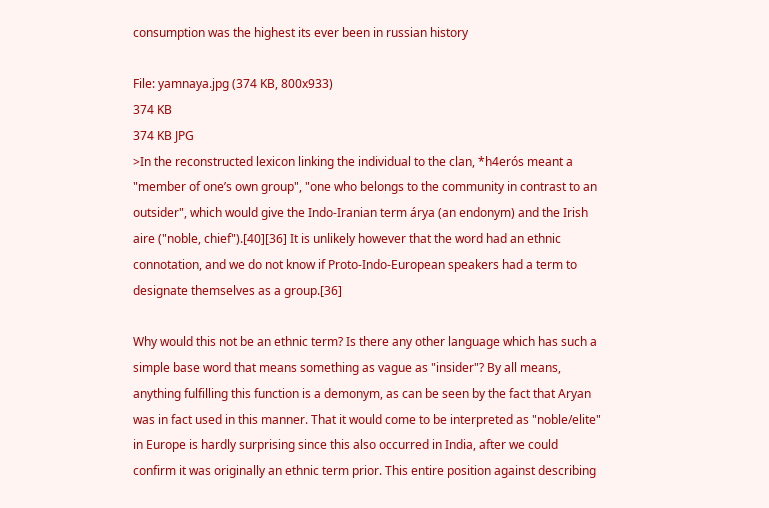consumption was the highest its ever been in russian history

File: yamnaya.jpg (374 KB, 800x933)
374 KB
374 KB JPG
>In the reconstructed lexicon linking the individual to the clan, *h4erós meant a "member of one’s own group", "one who belongs to the community in contrast to an outsider", which would give the Indo-Iranian term árya (an endonym) and the Irish aire ("noble, chief").[40][36] It is unlikely however that the word had an ethnic connotation, and we do not know if Proto-Indo-European speakers had a term to designate themselves as a group.[36]

Why would this not be an ethnic term? Is there any other language which has such a simple base word that means something as vague as "insider"? By all means, anything fulfilling this function is a demonym, as can be seen by the fact that Aryan was in fact used in this manner. That it would come to be interpreted as "noble/elite" in Europe is hardly surprising since this also occurred in India, after we could confirm it was originally an ethnic term prior. This entire position against describing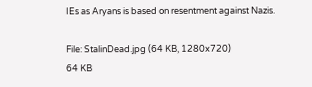IEs as Aryans is based on resentment against Nazis.

File: StalinDead.jpg (64 KB, 1280x720)
64 KB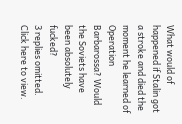What would of happened if Stalin got a stroke and died the moment he learned of Operation Barbarossa? Would the Soviets have been absolutely fucked?
3 replies omitted. Click here to view.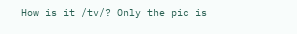How is it /tv/? Only the pic is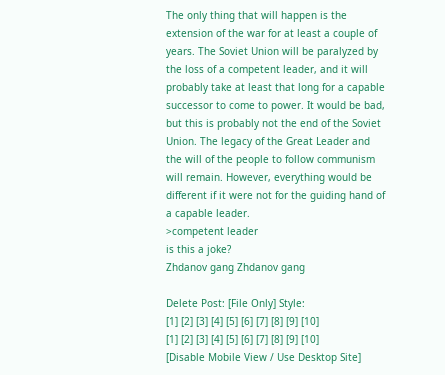The only thing that will happen is the extension of the war for at least a couple of years. The Soviet Union will be paralyzed by the loss of a competent leader, and it will probably take at least that long for a capable successor to come to power. It would be bad, but this is probably not the end of the Soviet Union. The legacy of the Great Leader and the will of the people to follow communism will remain. However, everything would be different if it were not for the guiding hand of a capable leader.
>competent leader
is this a joke?
Zhdanov gang Zhdanov gang

Delete Post: [File Only] Style:
[1] [2] [3] [4] [5] [6] [7] [8] [9] [10]
[1] [2] [3] [4] [5] [6] [7] [8] [9] [10]
[Disable Mobile View / Use Desktop Site]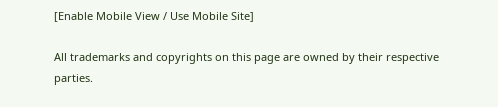[Enable Mobile View / Use Mobile Site]

All trademarks and copyrights on this page are owned by their respective parties.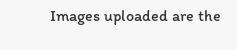Images uploaded are the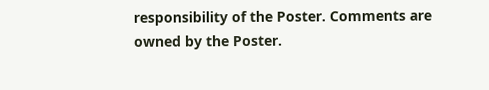responsibility of the Poster. Comments are owned by the Poster.